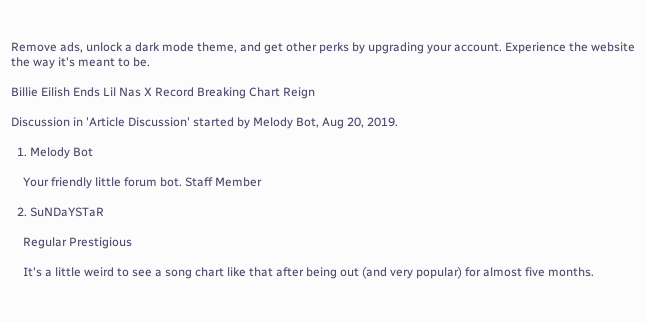Remove ads, unlock a dark mode theme, and get other perks by upgrading your account. Experience the website the way it's meant to be.

Billie Eilish Ends Lil Nas X Record Breaking Chart Reign

Discussion in 'Article Discussion' started by Melody Bot, Aug 20, 2019.

  1. Melody Bot

    Your friendly little forum bot. Staff Member

  2. SuNDaYSTaR

    Regular Prestigious

    It's a little weird to see a song chart like that after being out (and very popular) for almost five months.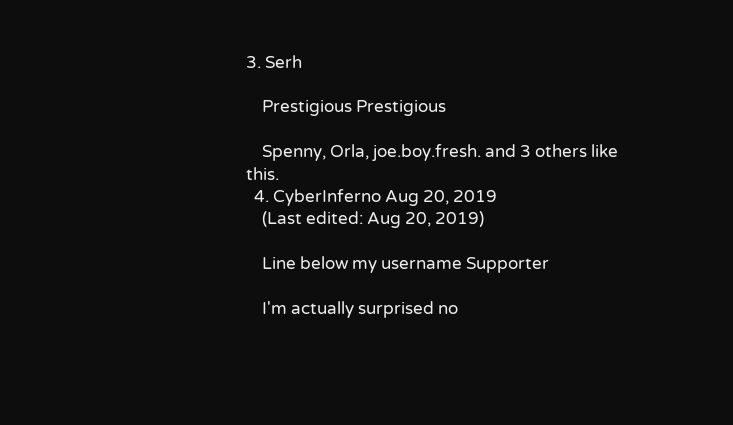3. Serh

    Prestigious Prestigious

    Spenny, Orla, joe.boy.fresh. and 3 others like this.
  4. CyberInferno Aug 20, 2019
    (Last edited: Aug 20, 2019)

    Line below my username Supporter

    I'm actually surprised no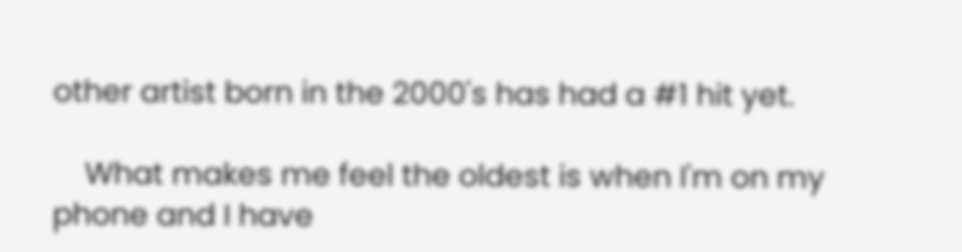other artist born in the 2000's has had a #1 hit yet.

    What makes me feel the oldest is when I'm on my phone and I have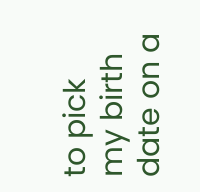to pick my birth date on a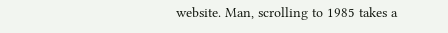website. Man, scrolling to 1985 takes a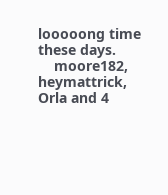looooong time these days.
    moore182, heymattrick, Orla and 4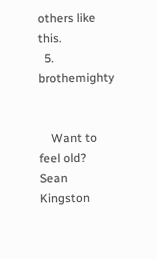others like this.
  5. brothemighty


    Want to feel old? Sean Kingston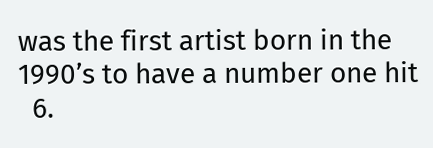was the first artist born in the 1990’s to have a number one hit
  6.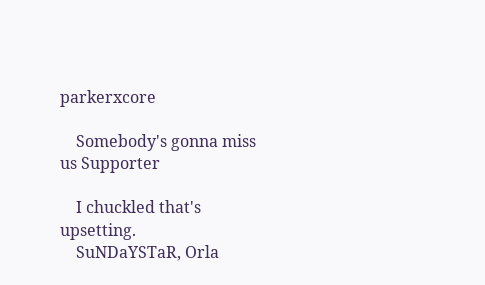parkerxcore

    Somebody's gonna miss us Supporter

    I chuckled that's upsetting.
    SuNDaYSTaR, Orla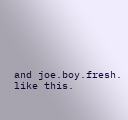and joe.boy.fresh. like this.